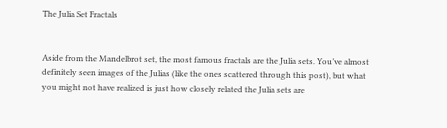The Julia Set Fractals


Aside from the Mandelbrot set, the most famous fractals are the Julia sets. You’ve almost definitely seen images of the Julias (like the ones scattered through this post), but what you might not have realized is just how closely related the Julia sets are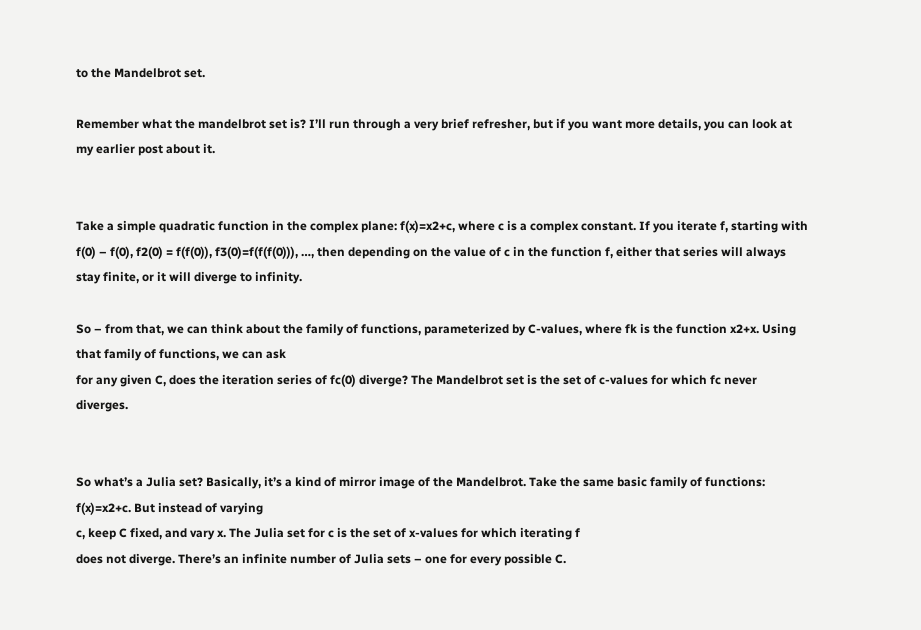to the Mandelbrot set.

Remember what the mandelbrot set is? I’ll run through a very brief refresher, but if you want more details, you can look at my earlier post about it.


Take a simple quadratic function in the complex plane: f(x)=x2+c, where c is a complex constant. If you iterate f, starting with f(0) – f(0), f2(0) = f(f(0)), f3(0)=f(f(f(0))), …, then depending on the value of c in the function f, either that series will always stay finite, or it will diverge to infinity.

So – from that, we can think about the family of functions, parameterized by C-values, where fk is the function x2+x. Using that family of functions, we can ask
for any given C, does the iteration series of fc(0) diverge? The Mandelbrot set is the set of c-values for which fc never diverges.


So what’s a Julia set? Basically, it’s a kind of mirror image of the Mandelbrot. Take the same basic family of functions: f(x)=x2+c. But instead of varying
c, keep C fixed, and vary x. The Julia set for c is the set of x-values for which iterating f
does not diverge. There’s an infinite number of Julia sets – one for every possible C.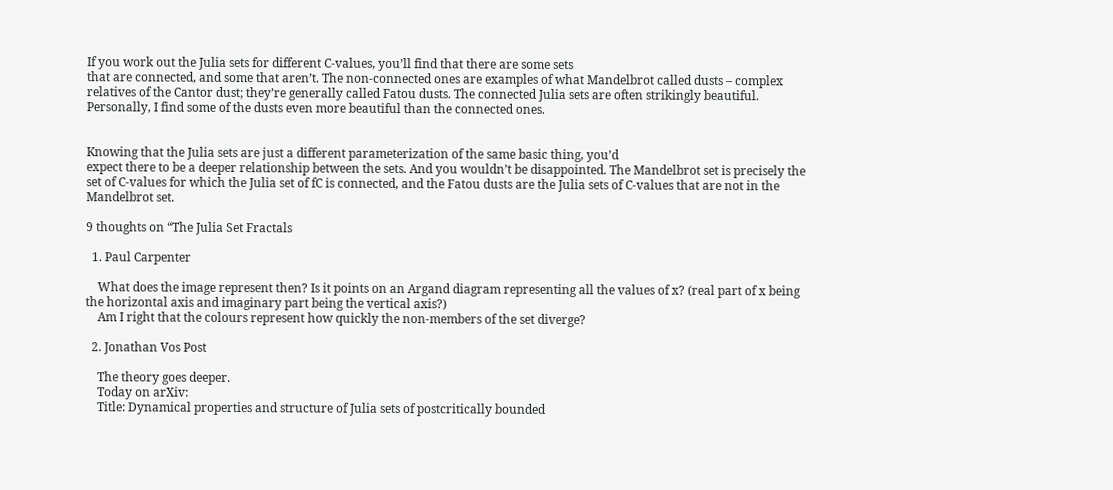If you work out the Julia sets for different C-values, you’ll find that there are some sets
that are connected, and some that aren’t. The non-connected ones are examples of what Mandelbrot called dusts – complex relatives of the Cantor dust; they’re generally called Fatou dusts. The connected Julia sets are often strikingly beautiful. Personally, I find some of the dusts even more beautiful than the connected ones.


Knowing that the Julia sets are just a different parameterization of the same basic thing, you’d
expect there to be a deeper relationship between the sets. And you wouldn’t be disappointed. The Mandelbrot set is precisely the set of C-values for which the Julia set of fC is connected, and the Fatou dusts are the Julia sets of C-values that are not in the Mandelbrot set.

9 thoughts on “The Julia Set Fractals

  1. Paul Carpenter

    What does the image represent then? Is it points on an Argand diagram representing all the values of x? (real part of x being the horizontal axis and imaginary part being the vertical axis?)
    Am I right that the colours represent how quickly the non-members of the set diverge?

  2. Jonathan Vos Post

    The theory goes deeper.
    Today on arXiv:
    Title: Dynamical properties and structure of Julia sets of postcritically bounded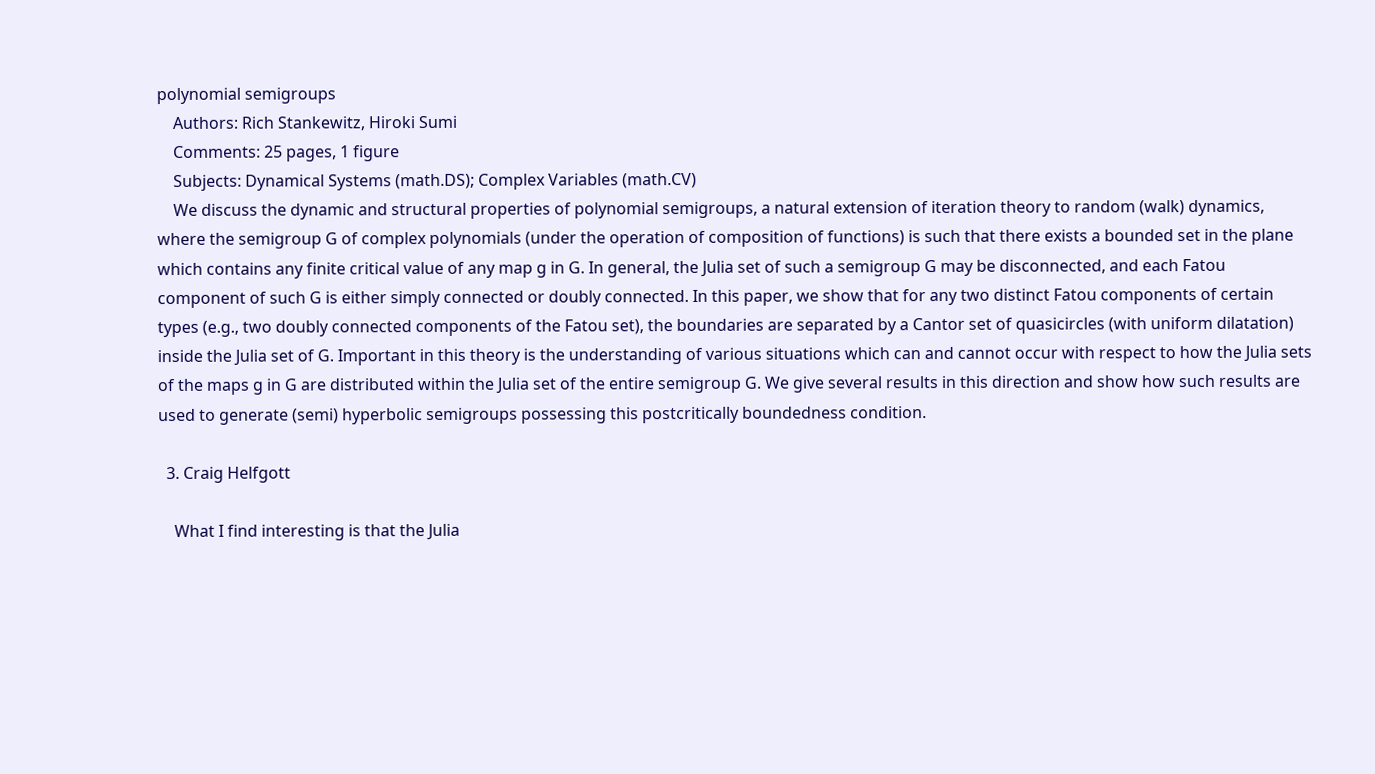polynomial semigroups
    Authors: Rich Stankewitz, Hiroki Sumi
    Comments: 25 pages, 1 figure
    Subjects: Dynamical Systems (math.DS); Complex Variables (math.CV)
    We discuss the dynamic and structural properties of polynomial semigroups, a natural extension of iteration theory to random (walk) dynamics, where the semigroup G of complex polynomials (under the operation of composition of functions) is such that there exists a bounded set in the plane which contains any finite critical value of any map g in G. In general, the Julia set of such a semigroup G may be disconnected, and each Fatou component of such G is either simply connected or doubly connected. In this paper, we show that for any two distinct Fatou components of certain types (e.g., two doubly connected components of the Fatou set), the boundaries are separated by a Cantor set of quasicircles (with uniform dilatation) inside the Julia set of G. Important in this theory is the understanding of various situations which can and cannot occur with respect to how the Julia sets of the maps g in G are distributed within the Julia set of the entire semigroup G. We give several results in this direction and show how such results are used to generate (semi) hyperbolic semigroups possessing this postcritically boundedness condition.

  3. Craig Helfgott

    What I find interesting is that the Julia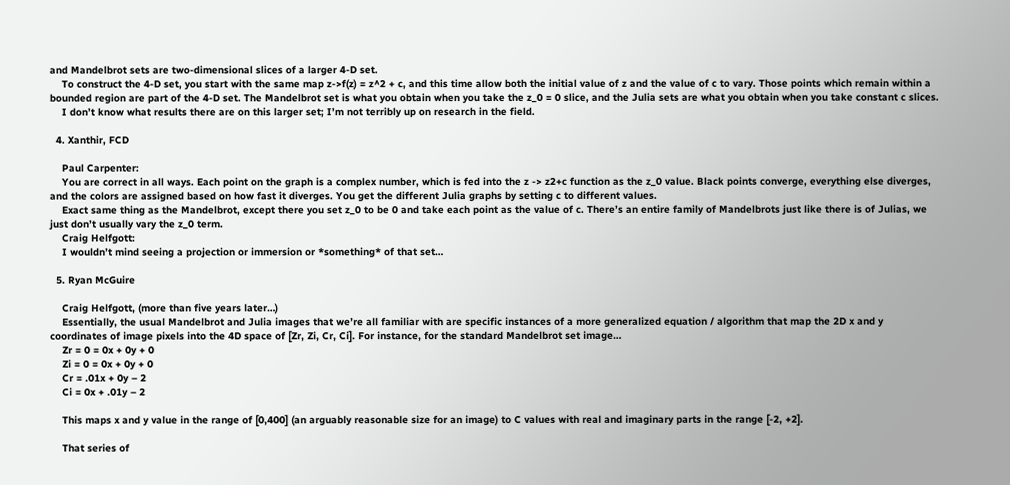and Mandelbrot sets are two-dimensional slices of a larger 4-D set.
    To construct the 4-D set, you start with the same map z->f(z) = z^2 + c, and this time allow both the initial value of z and the value of c to vary. Those points which remain within a bounded region are part of the 4-D set. The Mandelbrot set is what you obtain when you take the z_0 = 0 slice, and the Julia sets are what you obtain when you take constant c slices.
    I don’t know what results there are on this larger set; I’m not terribly up on research in the field.

  4. Xanthir, FCD

    Paul Carpenter:
    You are correct in all ways. Each point on the graph is a complex number, which is fed into the z -> z2+c function as the z_0 value. Black points converge, everything else diverges, and the colors are assigned based on how fast it diverges. You get the different Julia graphs by setting c to different values.
    Exact same thing as the Mandelbrot, except there you set z_0 to be 0 and take each point as the value of c. There’s an entire family of Mandelbrots just like there is of Julias, we just don’t usually vary the z_0 term.
    Craig Helfgott:
    I wouldn’t mind seeing a projection or immersion or *something* of that set…

  5. Ryan McGuire

    Craig Helfgott, (more than five years later…)
    Essentially, the usual Mandelbrot and Julia images that we’re all familiar with are specific instances of a more generalized equation / algorithm that map the 2D x and y coordinates of image pixels into the 4D space of [Zr, Zi, Cr, Ci]. For instance, for the standard Mandelbrot set image…
    Zr = 0 = 0x + 0y + 0
    Zi = 0 = 0x + 0y + 0
    Cr = .01x + 0y – 2
    Ci = 0x + .01y – 2

    This maps x and y value in the range of [0,400] (an arguably reasonable size for an image) to C values with real and imaginary parts in the range [-2, +2].

    That series of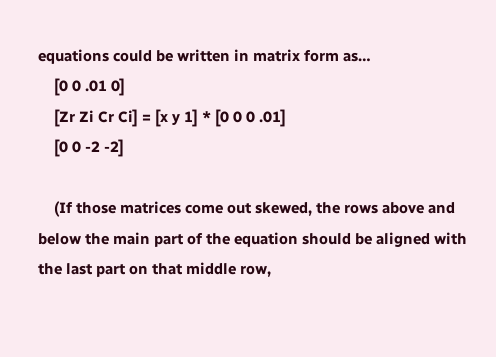equations could be written in matrix form as…
    [0 0 .01 0]
    [Zr Zi Cr Ci] = [x y 1] * [0 0 0 .01]
    [0 0 -2 -2]

    (If those matrices come out skewed, the rows above and below the main part of the equation should be aligned with the last part on that middle row,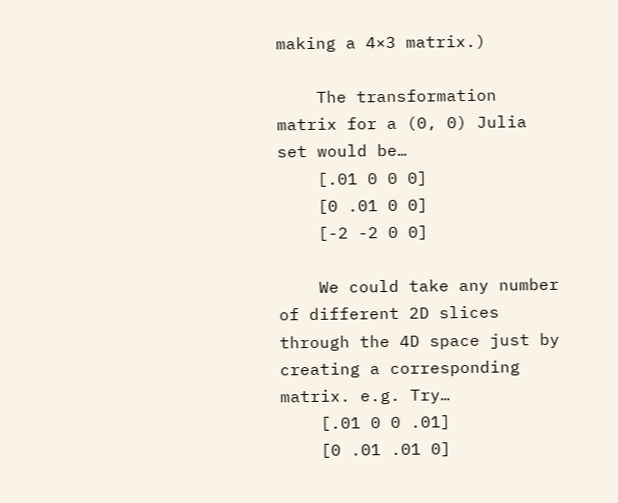making a 4×3 matrix.)

    The transformation matrix for a (0, 0) Julia set would be…
    [.01 0 0 0]
    [0 .01 0 0]
    [-2 -2 0 0]

    We could take any number of different 2D slices through the 4D space just by creating a corresponding matrix. e.g. Try…
    [.01 0 0 .01]
    [0 .01 .01 0]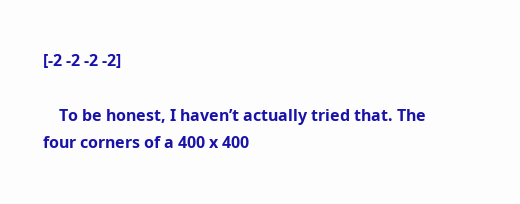[-2 -2 -2 -2]

    To be honest, I haven’t actually tried that. The four corners of a 400 x 400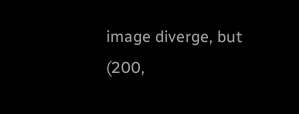image diverge, but (200,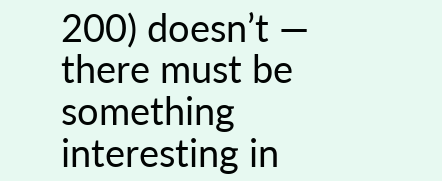200) doesn’t — there must be something interesting in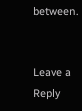between.


Leave a Reply